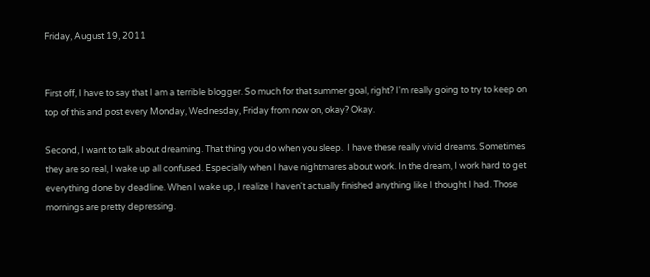Friday, August 19, 2011


First off, I have to say that I am a terrible blogger. So much for that summer goal, right? I'm really going to try to keep on top of this and post every Monday, Wednesday, Friday from now on, okay? Okay.

Second, I want to talk about dreaming. That thing you do when you sleep.  I have these really vivid dreams. Sometimes they are so real, I wake up all confused. Especially when I have nightmares about work. In the dream, I work hard to get everything done by deadline. When I wake up, I realize I haven't actually finished anything like I thought I had. Those mornings are pretty depressing.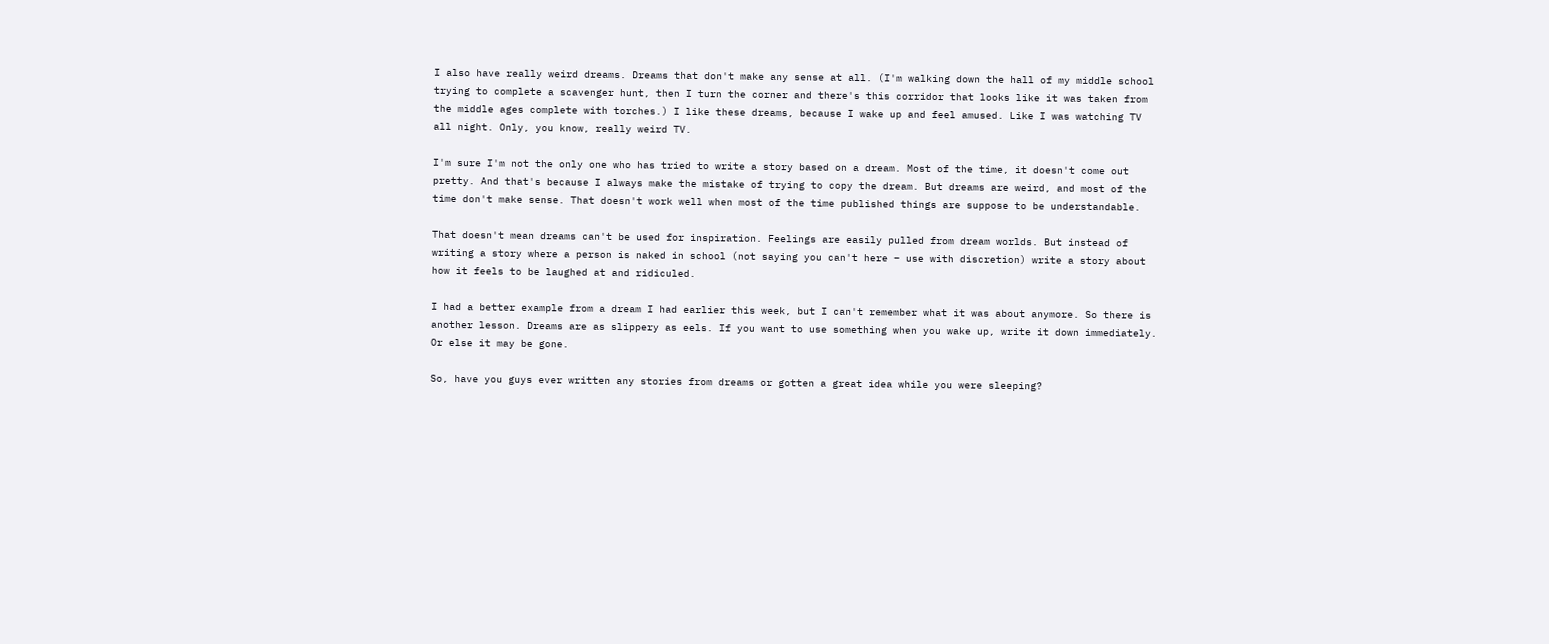I also have really weird dreams. Dreams that don't make any sense at all. (I'm walking down the hall of my middle school trying to complete a scavenger hunt, then I turn the corner and there's this corridor that looks like it was taken from the middle ages complete with torches.) I like these dreams, because I wake up and feel amused. Like I was watching TV all night. Only, you know, really weird TV.

I'm sure I'm not the only one who has tried to write a story based on a dream. Most of the time, it doesn't come out pretty. And that's because I always make the mistake of trying to copy the dream. But dreams are weird, and most of the time don't make sense. That doesn't work well when most of the time published things are suppose to be understandable.

That doesn't mean dreams can't be used for inspiration. Feelings are easily pulled from dream worlds. But instead of writing a story where a person is naked in school (not saying you can't here – use with discretion) write a story about how it feels to be laughed at and ridiculed.

I had a better example from a dream I had earlier this week, but I can't remember what it was about anymore. So there is another lesson. Dreams are as slippery as eels. If you want to use something when you wake up, write it down immediately. Or else it may be gone.

So, have you guys ever written any stories from dreams or gotten a great idea while you were sleeping?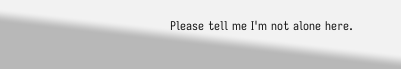Please tell me I'm not alone here.